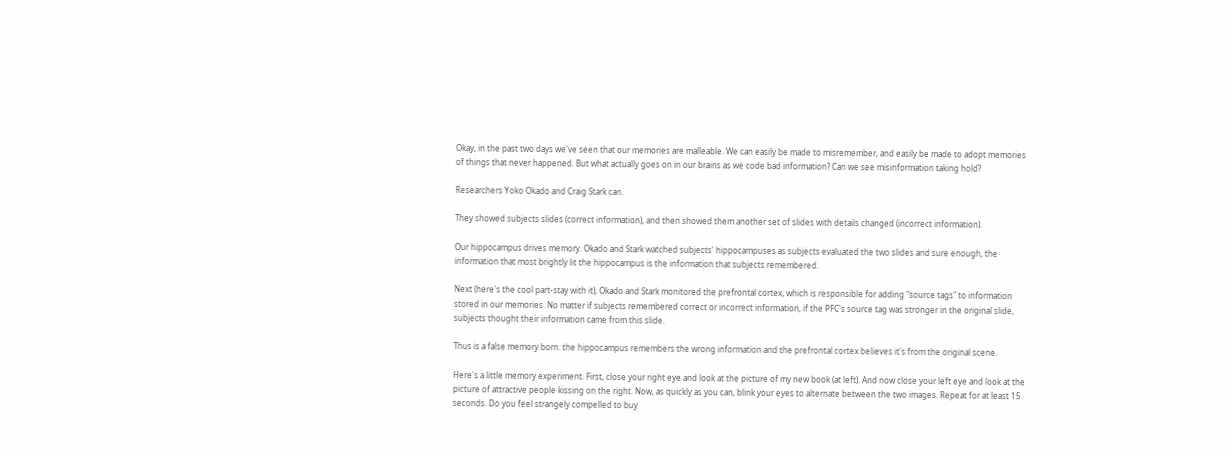Okay, in the past two days we've seen that our memories are malleable. We can easily be made to misremember, and easily be made to adopt memories of things that never happened. But what actually goes on in our brains as we code bad information? Can we see misinformation taking hold?

Researchers Yoko Okado and Craig Stark can.

They showed subjects slides (correct information), and then showed them another set of slides with details changed (incorrect information).

Our hippocampus drives memory. Okado and Stark watched subjects' hippocampuses as subjects evaluated the two slides and sure enough, the information that most brightly lit the hippocampus is the information that subjects remembered.

Next (here's the cool part-stay with it), Okado and Stark monitored the prefrontal cortex, which is responsible for adding "source tags" to information stored in our memories. No matter if subjects remembered correct or incorrect information, if the PFC's source tag was stronger in the original slide, subjects thought their information came from this slide.

Thus is a false memory born: the hippocampus remembers the wrong information and the prefrontal cortex believes it's from the original scene.

Here's a little memory experiment. First, close your right eye and look at the picture of my new book (at left). And now close your left eye and look at the picture of attractive people kissing on the right. Now, as quickly as you can, blink your eyes to alternate between the two images. Repeat for at least 15 seconds. Do you feel strangely compelled to buy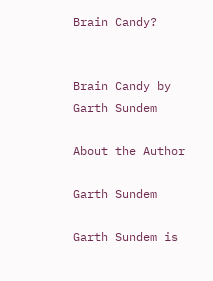Brain Candy?


Brain Candy by Garth Sundem

About the Author

Garth Sundem

Garth Sundem is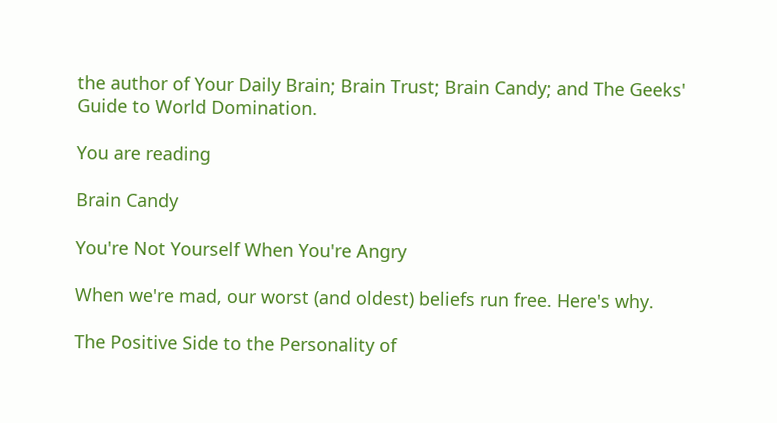the author of Your Daily Brain; Brain Trust; Brain Candy; and The Geeks' Guide to World Domination.

You are reading

Brain Candy

You're Not Yourself When You're Angry

When we're mad, our worst (and oldest) beliefs run free. Here's why.

The Positive Side to the Personality of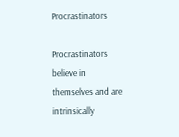Procrastinators

Procrastinators believe in themselves and are intrinsically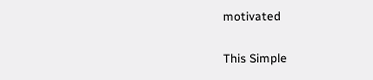motivated

This Simple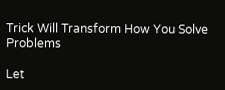Trick Will Transform How You Solve Problems

Let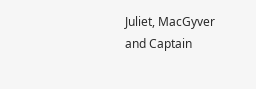Juliet, MacGyver and Captain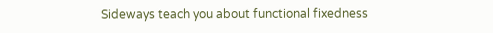Sideways teach you about functional fixedness